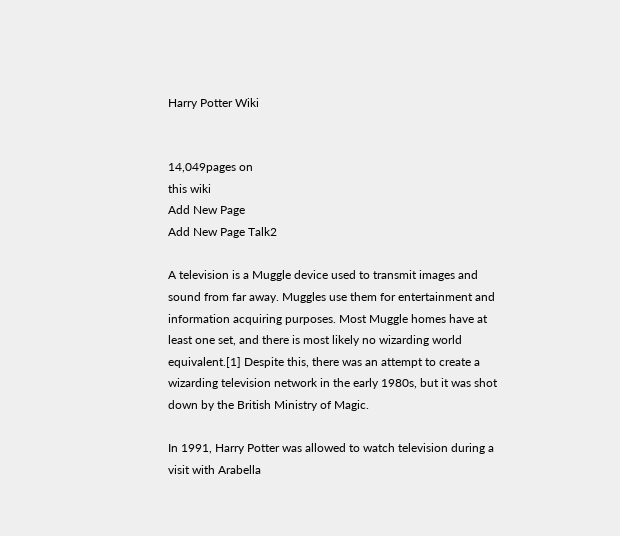Harry Potter Wiki


14,049pages on
this wiki
Add New Page
Add New Page Talk2

A television is a Muggle device used to transmit images and sound from far away. Muggles use them for entertainment and information acquiring purposes. Most Muggle homes have at least one set, and there is most likely no wizarding world equivalent.[1] Despite this, there was an attempt to create a wizarding television network in the early 1980s, but it was shot down by the British Ministry of Magic.

In 1991, Harry Potter was allowed to watch television during a visit with Arabella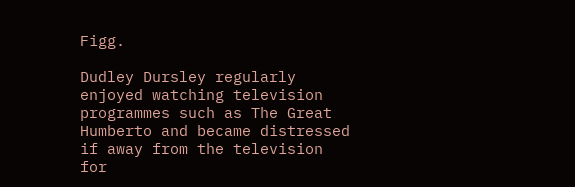Figg.

Dudley Dursley regularly enjoyed watching television programmes such as The Great Humberto and became distressed if away from the television for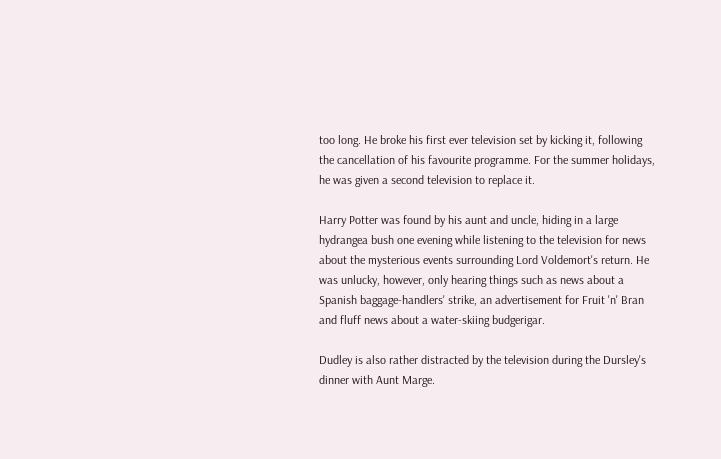too long. He broke his first ever television set by kicking it, following the cancellation of his favourite programme. For the summer holidays, he was given a second television to replace it.

Harry Potter was found by his aunt and uncle, hiding in a large hydrangea bush one evening while listening to the television for news about the mysterious events surrounding Lord Voldemort's return. He was unlucky, however, only hearing things such as news about a Spanish baggage-handlers' strike, an advertisement for Fruit 'n' Bran and fluff news about a water-skiing budgerigar.

Dudley is also rather distracted by the television during the Dursley's dinner with Aunt Marge.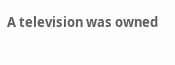A television was owned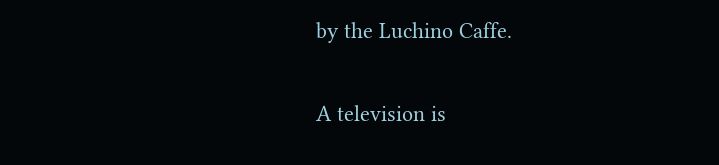by the Luchino Caffe.

A television is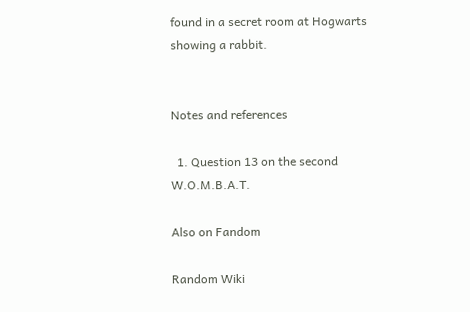found in a secret room at Hogwarts showing a rabbit.


Notes and references

  1. Question 13 on the second W.O.M.B.A.T.

Also on Fandom

Random Wiki